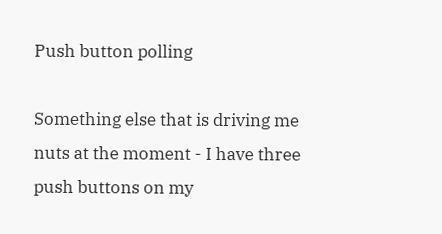Push button polling

Something else that is driving me nuts at the moment - I have three push buttons on my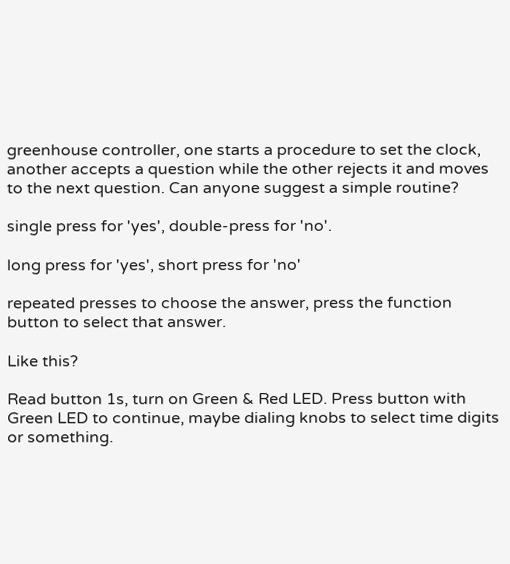greenhouse controller, one starts a procedure to set the clock, another accepts a question while the other rejects it and moves to the next question. Can anyone suggest a simple routine?

single press for 'yes', double-press for 'no'.

long press for 'yes', short press for 'no'

repeated presses to choose the answer, press the function button to select that answer.

Like this?

Read button 1s, turn on Green & Red LED. Press button with Green LED to continue, maybe dialing knobs to select time digits or something.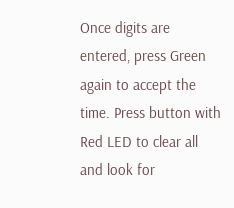Once digits are entered, press Green again to accept the time. Press button with Red LED to clear all and look for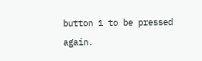button 1 to be pressed again.